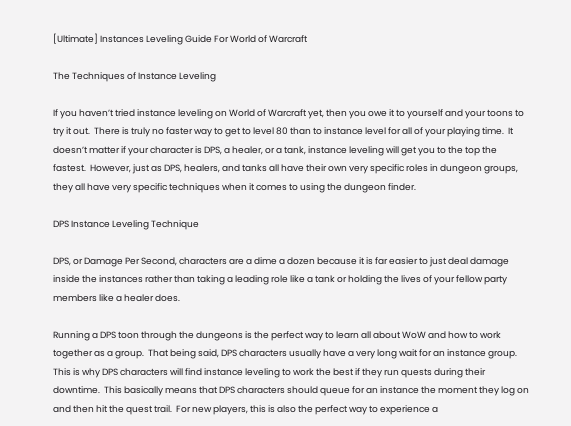[Ultimate] Instances Leveling Guide For World of Warcraft

The Techniques of Instance Leveling

If you haven’t tried instance leveling on World of Warcraft yet, then you owe it to yourself and your toons to try it out.  There is truly no faster way to get to level 80 than to instance level for all of your playing time.  It doesn’t matter if your character is DPS, a healer, or a tank, instance leveling will get you to the top the fastest.  However, just as DPS, healers, and tanks all have their own very specific roles in dungeon groups, they all have very specific techniques when it comes to using the dungeon finder.

DPS Instance Leveling Technique

DPS, or Damage Per Second, characters are a dime a dozen because it is far easier to just deal damage inside the instances rather than taking a leading role like a tank or holding the lives of your fellow party members like a healer does.

Running a DPS toon through the dungeons is the perfect way to learn all about WoW and how to work together as a group.  That being said, DPS characters usually have a very long wait for an instance group.  This is why DPS characters will find instance leveling to work the best if they run quests during their downtime.  This basically means that DPS characters should queue for an instance the moment they log on and then hit the quest trail.  For new players, this is also the perfect way to experience a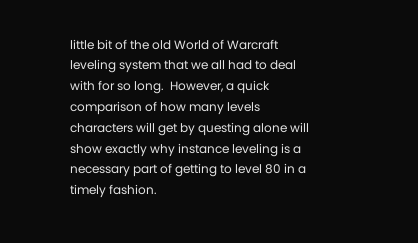little bit of the old World of Warcraft leveling system that we all had to deal with for so long.  However, a quick comparison of how many levels characters will get by questing alone will show exactly why instance leveling is a necessary part of getting to level 80 in a timely fashion.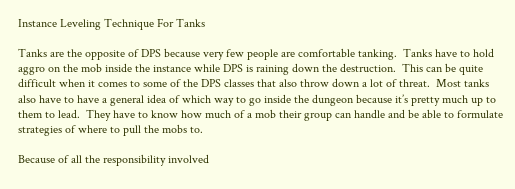Instance Leveling Technique For Tanks

Tanks are the opposite of DPS because very few people are comfortable tanking.  Tanks have to hold aggro on the mob inside the instance while DPS is raining down the destruction.  This can be quite difficult when it comes to some of the DPS classes that also throw down a lot of threat.  Most tanks also have to have a general idea of which way to go inside the dungeon because it’s pretty much up to them to lead.  They have to know how much of a mob their group can handle and be able to formulate strategies of where to pull the mobs to.

Because of all the responsibility involved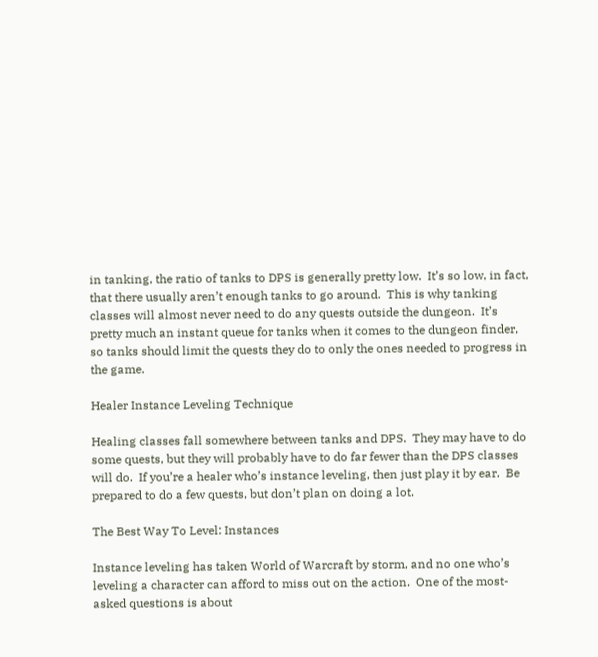in tanking, the ratio of tanks to DPS is generally pretty low.  It’s so low, in fact, that there usually aren’t enough tanks to go around.  This is why tanking classes will almost never need to do any quests outside the dungeon.  It’s pretty much an instant queue for tanks when it comes to the dungeon finder, so tanks should limit the quests they do to only the ones needed to progress in the game.

Healer Instance Leveling Technique

Healing classes fall somewhere between tanks and DPS.  They may have to do some quests, but they will probably have to do far fewer than the DPS classes will do.  If you’re a healer who’s instance leveling, then just play it by ear.  Be prepared to do a few quests, but don’t plan on doing a lot.

The Best Way To Level: Instances

Instance leveling has taken World of Warcraft by storm, and no one who’s leveling a character can afford to miss out on the action.  One of the most-asked questions is about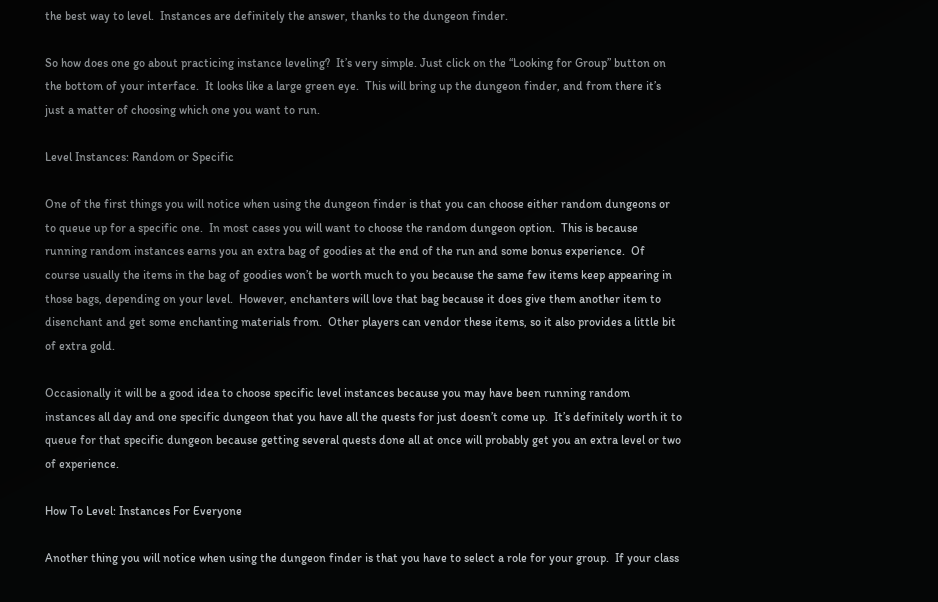the best way to level.  Instances are definitely the answer, thanks to the dungeon finder.

So how does one go about practicing instance leveling?  It’s very simple. Just click on the “Looking for Group” button on the bottom of your interface.  It looks like a large green eye.  This will bring up the dungeon finder, and from there it’s just a matter of choosing which one you want to run.

Level Instances: Random or Specific

One of the first things you will notice when using the dungeon finder is that you can choose either random dungeons or to queue up for a specific one.  In most cases you will want to choose the random dungeon option.  This is because running random instances earns you an extra bag of goodies at the end of the run and some bonus experience.  Of course usually the items in the bag of goodies won’t be worth much to you because the same few items keep appearing in those bags, depending on your level.  However, enchanters will love that bag because it does give them another item to disenchant and get some enchanting materials from.  Other players can vendor these items, so it also provides a little bit of extra gold.

Occasionally it will be a good idea to choose specific level instances because you may have been running random instances all day and one specific dungeon that you have all the quests for just doesn’t come up.  It’s definitely worth it to queue for that specific dungeon because getting several quests done all at once will probably get you an extra level or two of experience.

How To Level: Instances For Everyone

Another thing you will notice when using the dungeon finder is that you have to select a role for your group.  If your class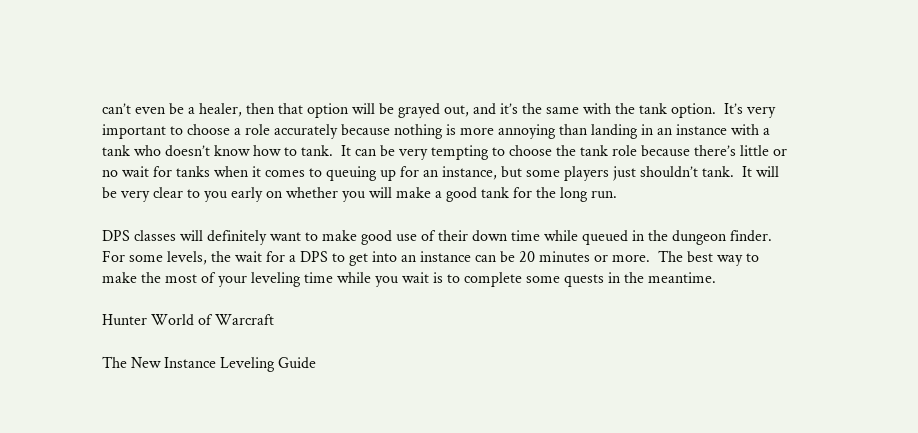can’t even be a healer, then that option will be grayed out, and it’s the same with the tank option.  It’s very important to choose a role accurately because nothing is more annoying than landing in an instance with a tank who doesn’t know how to tank.  It can be very tempting to choose the tank role because there’s little or no wait for tanks when it comes to queuing up for an instance, but some players just shouldn’t tank.  It will be very clear to you early on whether you will make a good tank for the long run.

DPS classes will definitely want to make good use of their down time while queued in the dungeon finder.  For some levels, the wait for a DPS to get into an instance can be 20 minutes or more.  The best way to make the most of your leveling time while you wait is to complete some quests in the meantime.

Hunter World of Warcraft

The New Instance Leveling Guide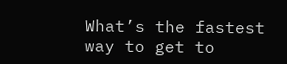What’s the fastest way to get to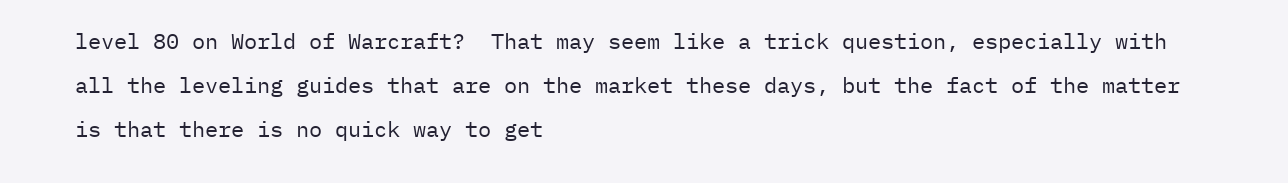level 80 on World of Warcraft?  That may seem like a trick question, especially with all the leveling guides that are on the market these days, but the fact of the matter is that there is no quick way to get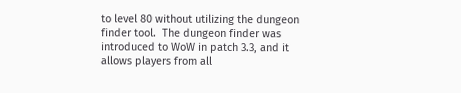to level 80 without utilizing the dungeon finder tool.  The dungeon finder was introduced to WoW in patch 3.3, and it allows players from all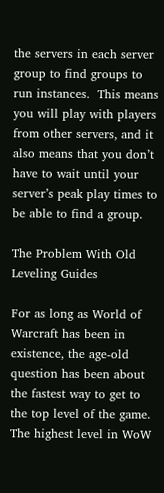the servers in each server group to find groups to run instances.  This means you will play with players from other servers, and it also means that you don’t have to wait until your server’s peak play times to be able to find a group.

The Problem With Old Leveling Guides

For as long as World of Warcraft has been in existence, the age-old question has been about the fastest way to get to the top level of the game.  The highest level in WoW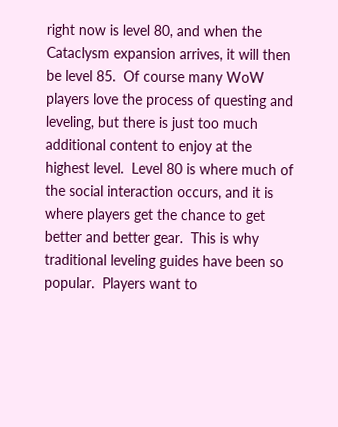right now is level 80, and when the Cataclysm expansion arrives, it will then be level 85.  Of course many WoW players love the process of questing and leveling, but there is just too much additional content to enjoy at the highest level.  Level 80 is where much of the social interaction occurs, and it is where players get the chance to get better and better gear.  This is why traditional leveling guides have been so popular.  Players want to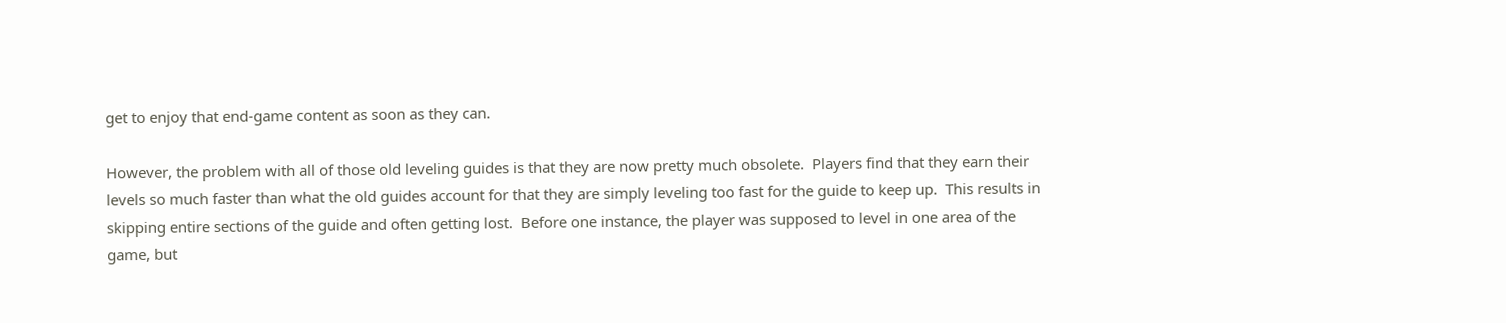get to enjoy that end-game content as soon as they can.

However, the problem with all of those old leveling guides is that they are now pretty much obsolete.  Players find that they earn their levels so much faster than what the old guides account for that they are simply leveling too fast for the guide to keep up.  This results in skipping entire sections of the guide and often getting lost.  Before one instance, the player was supposed to level in one area of the game, but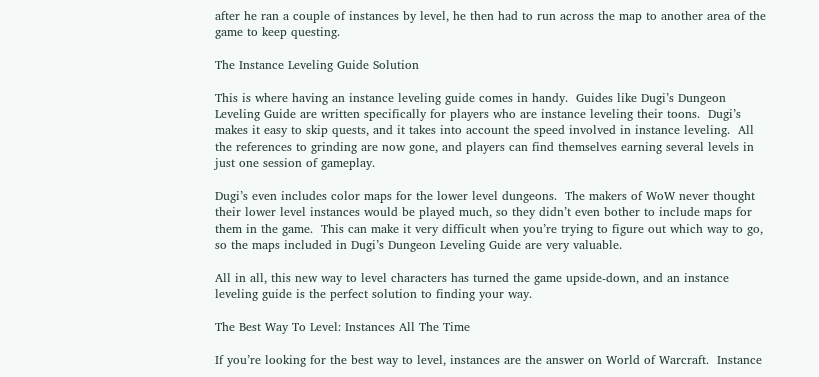after he ran a couple of instances by level, he then had to run across the map to another area of the game to keep questing.

The Instance Leveling Guide Solution

This is where having an instance leveling guide comes in handy.  Guides like Dugi’s Dungeon Leveling Guide are written specifically for players who are instance leveling their toons.  Dugi’s makes it easy to skip quests, and it takes into account the speed involved in instance leveling.  All the references to grinding are now gone, and players can find themselves earning several levels in just one session of gameplay.

Dugi’s even includes color maps for the lower level dungeons.  The makers of WoW never thought their lower level instances would be played much, so they didn’t even bother to include maps for them in the game.  This can make it very difficult when you’re trying to figure out which way to go, so the maps included in Dugi’s Dungeon Leveling Guide are very valuable.

All in all, this new way to level characters has turned the game upside-down, and an instance leveling guide is the perfect solution to finding your way.

The Best Way To Level: Instances All The Time

If you’re looking for the best way to level, instances are the answer on World of Warcraft.  Instance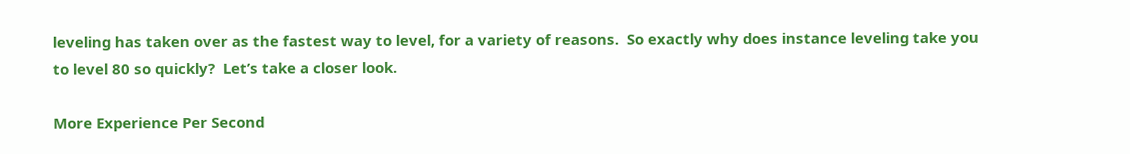leveling has taken over as the fastest way to level, for a variety of reasons.  So exactly why does instance leveling take you to level 80 so quickly?  Let’s take a closer look.

More Experience Per Second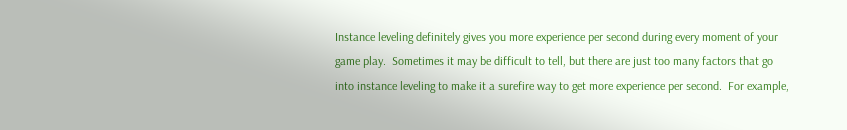Instance leveling definitely gives you more experience per second during every moment of your game play.  Sometimes it may be difficult to tell, but there are just too many factors that go into instance leveling to make it a surefire way to get more experience per second.  For example,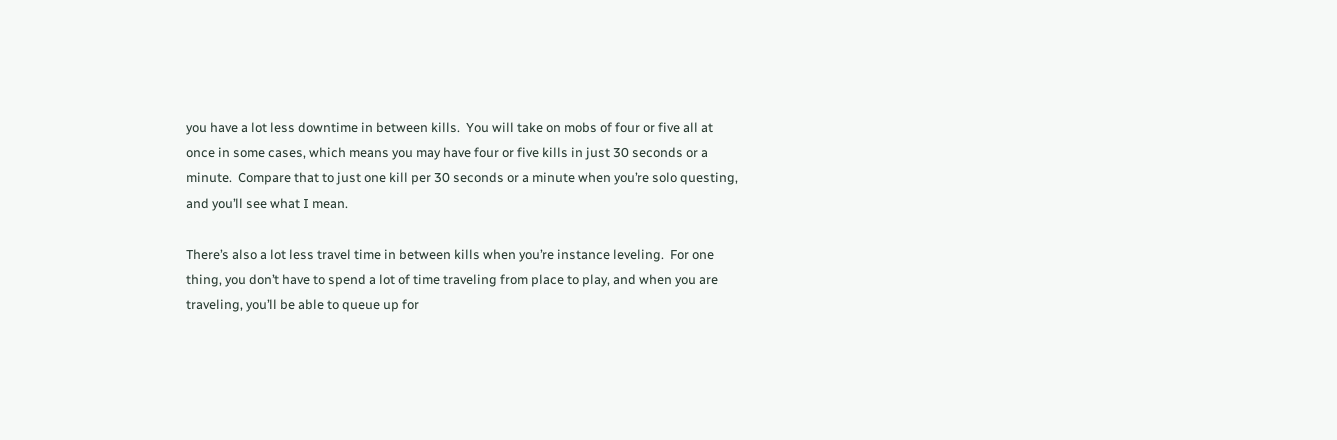you have a lot less downtime in between kills.  You will take on mobs of four or five all at once in some cases, which means you may have four or five kills in just 30 seconds or a minute.  Compare that to just one kill per 30 seconds or a minute when you’re solo questing, and you’ll see what I mean.

There’s also a lot less travel time in between kills when you’re instance leveling.  For one thing, you don’t have to spend a lot of time traveling from place to play, and when you are traveling, you’ll be able to queue up for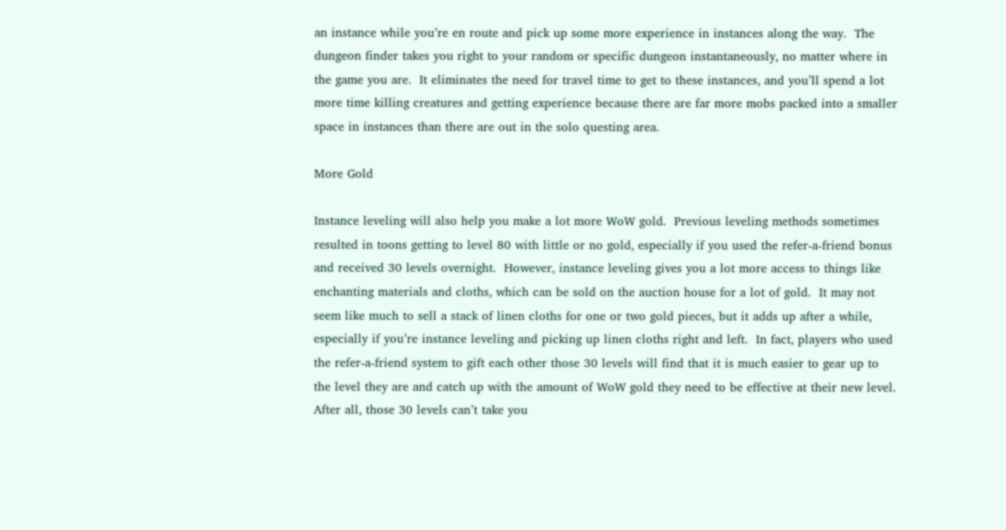an instance while you’re en route and pick up some more experience in instances along the way.  The dungeon finder takes you right to your random or specific dungeon instantaneously, no matter where in the game you are.  It eliminates the need for travel time to get to these instances, and you’ll spend a lot more time killing creatures and getting experience because there are far more mobs packed into a smaller space in instances than there are out in the solo questing area.

More Gold

Instance leveling will also help you make a lot more WoW gold.  Previous leveling methods sometimes resulted in toons getting to level 80 with little or no gold, especially if you used the refer-a-friend bonus and received 30 levels overnight.  However, instance leveling gives you a lot more access to things like enchanting materials and cloths, which can be sold on the auction house for a lot of gold.  It may not seem like much to sell a stack of linen cloths for one or two gold pieces, but it adds up after a while, especially if you’re instance leveling and picking up linen cloths right and left.  In fact, players who used the refer-a-friend system to gift each other those 30 levels will find that it is much easier to gear up to the level they are and catch up with the amount of WoW gold they need to be effective at their new level.  After all, those 30 levels can’t take you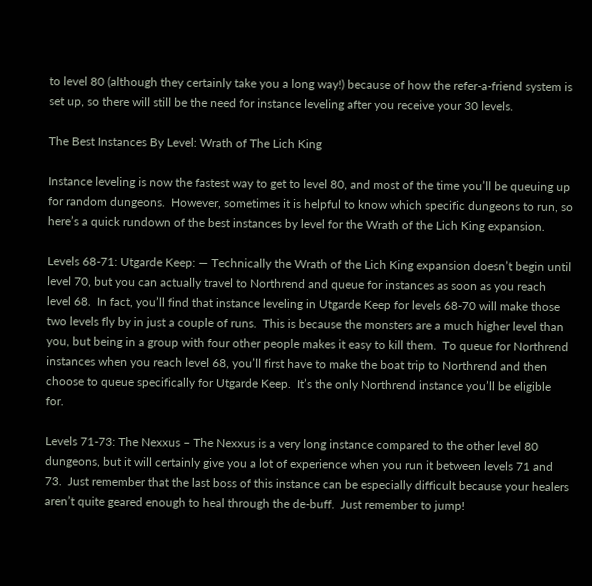to level 80 (although they certainly take you a long way!) because of how the refer-a-friend system is set up, so there will still be the need for instance leveling after you receive your 30 levels.

The Best Instances By Level: Wrath of The Lich King

Instance leveling is now the fastest way to get to level 80, and most of the time you’ll be queuing up for random dungeons.  However, sometimes it is helpful to know which specific dungeons to run, so here’s a quick rundown of the best instances by level for the Wrath of the Lich King expansion.

Levels 68-71: Utgarde Keep: — Technically the Wrath of the Lich King expansion doesn’t begin until level 70, but you can actually travel to Northrend and queue for instances as soon as you reach level 68.  In fact, you’ll find that instance leveling in Utgarde Keep for levels 68-70 will make those two levels fly by in just a couple of runs.  This is because the monsters are a much higher level than you, but being in a group with four other people makes it easy to kill them.  To queue for Northrend instances when you reach level 68, you’ll first have to make the boat trip to Northrend and then choose to queue specifically for Utgarde Keep.  It’s the only Northrend instance you’ll be eligible for.

Levels 71-73: The Nexxus – The Nexxus is a very long instance compared to the other level 80 dungeons, but it will certainly give you a lot of experience when you run it between levels 71 and 73.  Just remember that the last boss of this instance can be especially difficult because your healers aren’t quite geared enough to heal through the de-buff.  Just remember to jump!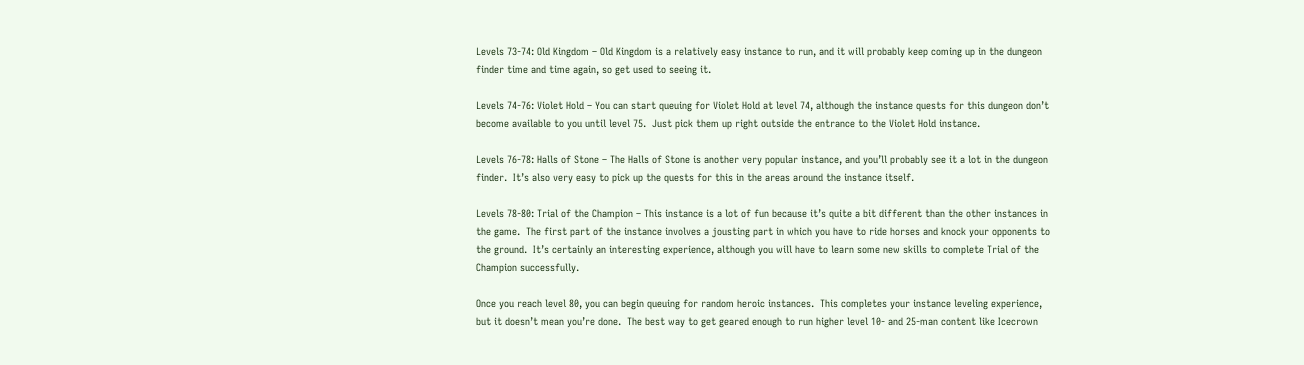Levels 73-74: Old Kingdom – Old Kingdom is a relatively easy instance to run, and it will probably keep coming up in the dungeon finder time and time again, so get used to seeing it.

Levels 74-76: Violet Hold – You can start queuing for Violet Hold at level 74, although the instance quests for this dungeon don’t become available to you until level 75.  Just pick them up right outside the entrance to the Violet Hold instance.

Levels 76-78: Halls of Stone – The Halls of Stone is another very popular instance, and you’ll probably see it a lot in the dungeon finder.  It’s also very easy to pick up the quests for this in the areas around the instance itself.

Levels 78-80: Trial of the Champion – This instance is a lot of fun because it’s quite a bit different than the other instances in the game.  The first part of the instance involves a jousting part in which you have to ride horses and knock your opponents to the ground.  It’s certainly an interesting experience, although you will have to learn some new skills to complete Trial of the Champion successfully.

Once you reach level 80, you can begin queuing for random heroic instances.  This completes your instance leveling experience, but it doesn’t mean you’re done.  The best way to get geared enough to run higher level 10- and 25-man content like Icecrown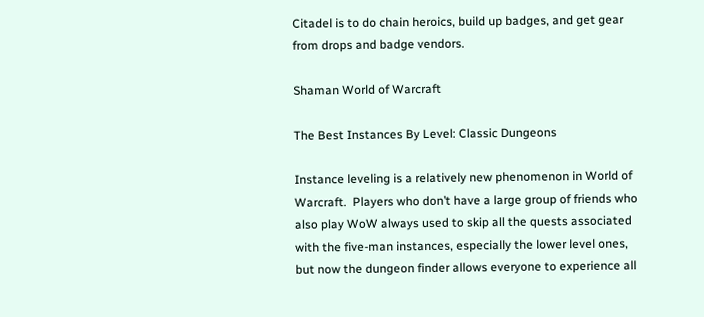Citadel is to do chain heroics, build up badges, and get gear from drops and badge vendors.

Shaman World of Warcraft

The Best Instances By Level: Classic Dungeons

Instance leveling is a relatively new phenomenon in World of Warcraft.  Players who don’t have a large group of friends who also play WoW always used to skip all the quests associated with the five-man instances, especially the lower level ones, but now the dungeon finder allows everyone to experience all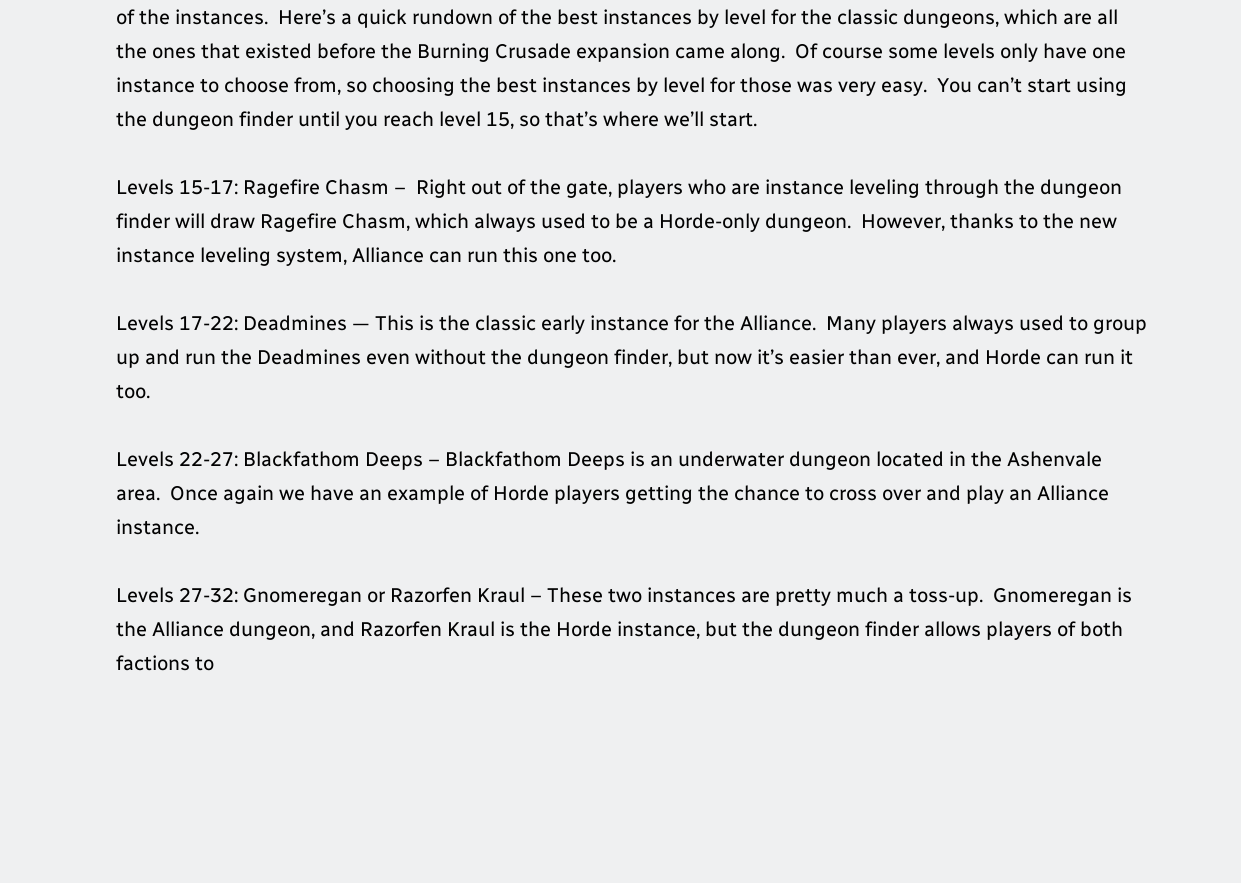of the instances.  Here’s a quick rundown of the best instances by level for the classic dungeons, which are all the ones that existed before the Burning Crusade expansion came along.  Of course some levels only have one instance to choose from, so choosing the best instances by level for those was very easy.  You can’t start using the dungeon finder until you reach level 15, so that’s where we’ll start.

Levels 15-17: Ragefire Chasm –  Right out of the gate, players who are instance leveling through the dungeon finder will draw Ragefire Chasm, which always used to be a Horde-only dungeon.  However, thanks to the new instance leveling system, Alliance can run this one too.

Levels 17-22: Deadmines — This is the classic early instance for the Alliance.  Many players always used to group up and run the Deadmines even without the dungeon finder, but now it’s easier than ever, and Horde can run it too.

Levels 22-27: Blackfathom Deeps – Blackfathom Deeps is an underwater dungeon located in the Ashenvale area.  Once again we have an example of Horde players getting the chance to cross over and play an Alliance instance.

Levels 27-32: Gnomeregan or Razorfen Kraul – These two instances are pretty much a toss-up.  Gnomeregan is the Alliance dungeon, and Razorfen Kraul is the Horde instance, but the dungeon finder allows players of both factions to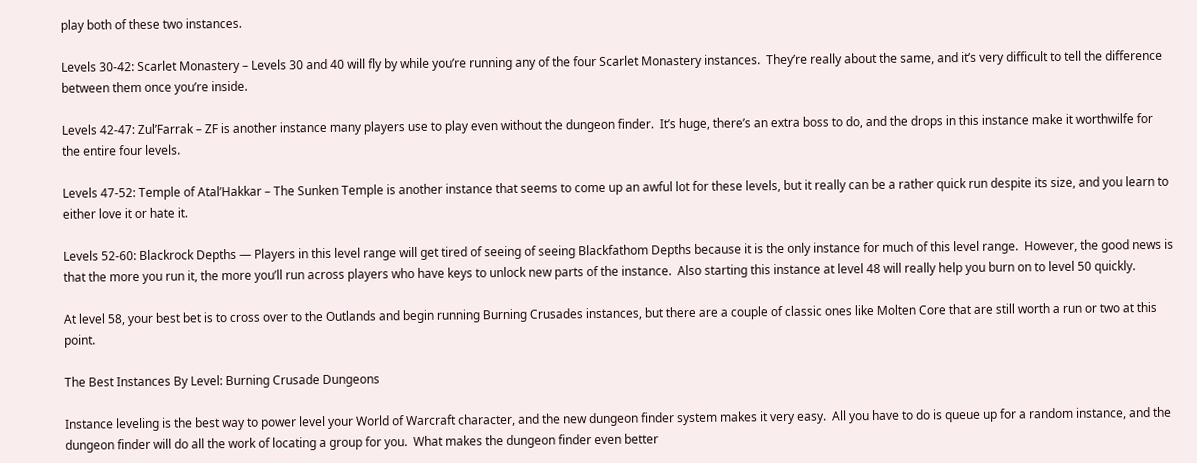play both of these two instances.

Levels 30-42: Scarlet Monastery – Levels 30 and 40 will fly by while you’re running any of the four Scarlet Monastery instances.  They’re really about the same, and it’s very difficult to tell the difference between them once you’re inside.

Levels 42-47: Zul’Farrak – ZF is another instance many players use to play even without the dungeon finder.  It’s huge, there’s an extra boss to do, and the drops in this instance make it worthwilfe for the entire four levels.

Levels 47-52: Temple of Atal’Hakkar – The Sunken Temple is another instance that seems to come up an awful lot for these levels, but it really can be a rather quick run despite its size, and you learn to either love it or hate it.

Levels 52-60: Blackrock Depths — Players in this level range will get tired of seeing of seeing Blackfathom Depths because it is the only instance for much of this level range.  However, the good news is that the more you run it, the more you’ll run across players who have keys to unlock new parts of the instance.  Also starting this instance at level 48 will really help you burn on to level 50 quickly.

At level 58, your best bet is to cross over to the Outlands and begin running Burning Crusades instances, but there are a couple of classic ones like Molten Core that are still worth a run or two at this point.

The Best Instances By Level: Burning Crusade Dungeons

Instance leveling is the best way to power level your World of Warcraft character, and the new dungeon finder system makes it very easy.  All you have to do is queue up for a random instance, and the dungeon finder will do all the work of locating a group for you.  What makes the dungeon finder even better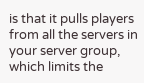is that it pulls players from all the servers in your server group, which limits the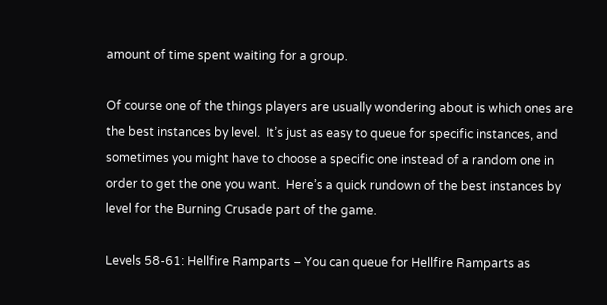amount of time spent waiting for a group.

Of course one of the things players are usually wondering about is which ones are the best instances by level.  It’s just as easy to queue for specific instances, and sometimes you might have to choose a specific one instead of a random one in order to get the one you want.  Here’s a quick rundown of the best instances by level for the Burning Crusade part of the game.

Levels 58-61: Hellfire Ramparts – You can queue for Hellfire Ramparts as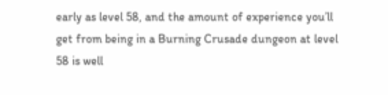early as level 58, and the amount of experience you’ll get from being in a Burning Crusade dungeon at level 58 is well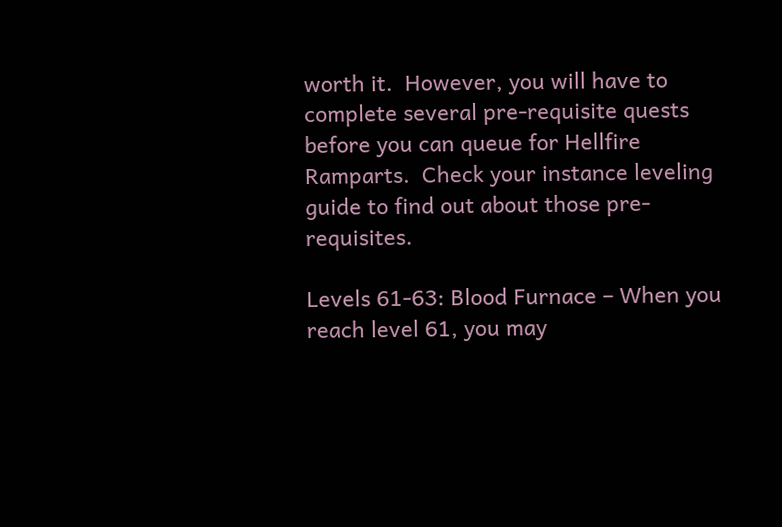worth it.  However, you will have to complete several pre-requisite quests before you can queue for Hellfire Ramparts.  Check your instance leveling guide to find out about those pre-requisites.

Levels 61-63: Blood Furnace – When you reach level 61, you may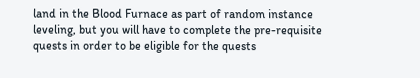land in the Blood Furnace as part of random instance leveling, but you will have to complete the pre-requisite quests in order to be eligible for the quests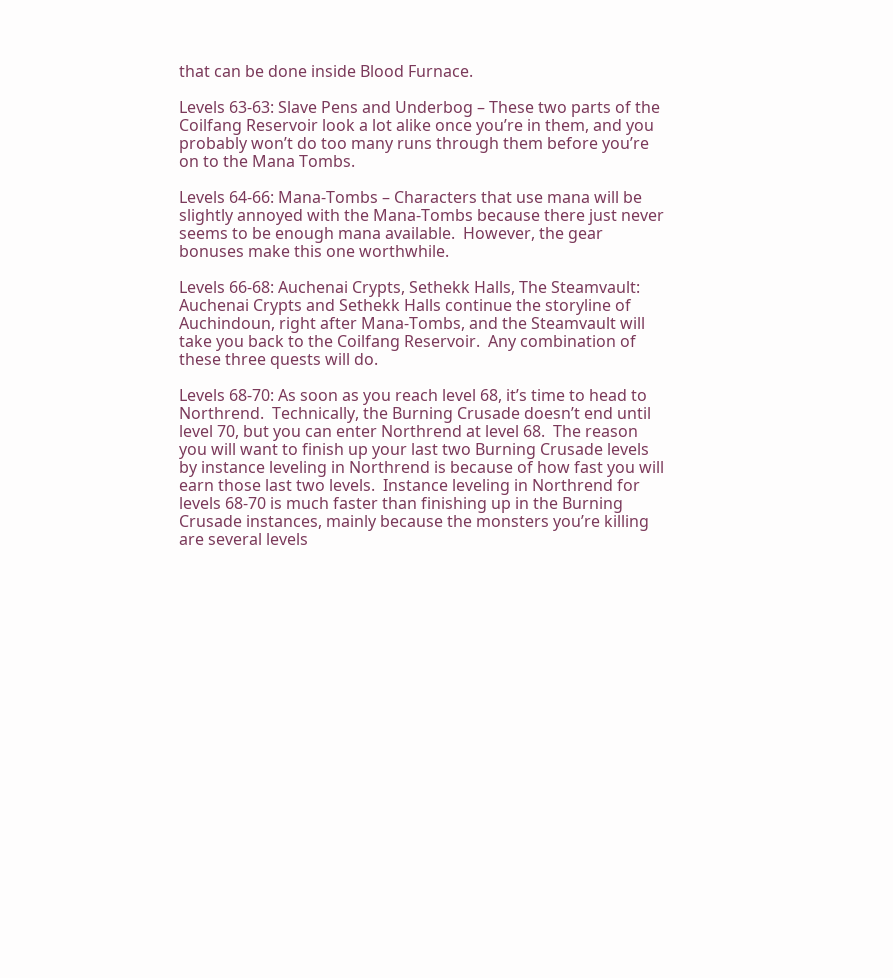that can be done inside Blood Furnace.

Levels 63-63: Slave Pens and Underbog – These two parts of the Coilfang Reservoir look a lot alike once you’re in them, and you probably won’t do too many runs through them before you’re on to the Mana Tombs.

Levels 64-66: Mana-Tombs – Characters that use mana will be slightly annoyed with the Mana-Tombs because there just never seems to be enough mana available.  However, the gear bonuses make this one worthwhile.

Levels 66-68: Auchenai Crypts, Sethekk Halls, The Steamvault: Auchenai Crypts and Sethekk Halls continue the storyline of Auchindoun, right after Mana-Tombs, and the Steamvault will take you back to the Coilfang Reservoir.  Any combination of these three quests will do.

Levels 68-70: As soon as you reach level 68, it’s time to head to Northrend.  Technically, the Burning Crusade doesn’t end until level 70, but you can enter Northrend at level 68.  The reason you will want to finish up your last two Burning Crusade levels by instance leveling in Northrend is because of how fast you will earn those last two levels.  Instance leveling in Northrend for levels 68-70 is much faster than finishing up in the Burning Crusade instances, mainly because the monsters you’re killing are several levels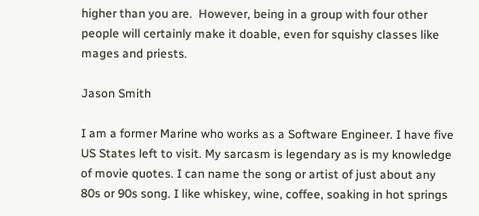higher than you are.  However, being in a group with four other people will certainly make it doable, even for squishy classes like mages and priests.

Jason Smith

I am a former Marine who works as a Software Engineer. I have five US States left to visit. My sarcasm is legendary as is my knowledge of movie quotes. I can name the song or artist of just about any 80s or 90s song. I like whiskey, wine, coffee, soaking in hot springs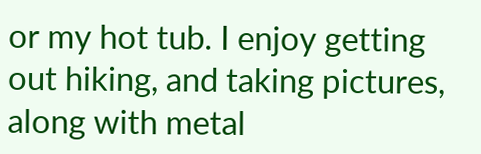or my hot tub. I enjoy getting out hiking, and taking pictures, along with metal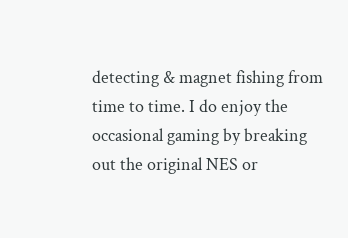detecting & magnet fishing from time to time. I do enjoy the occasional gaming by breaking out the original NES or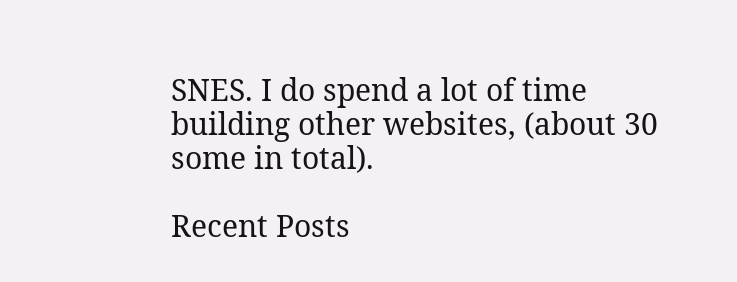SNES. I do spend a lot of time building other websites, (about 30 some in total).

Recent Posts